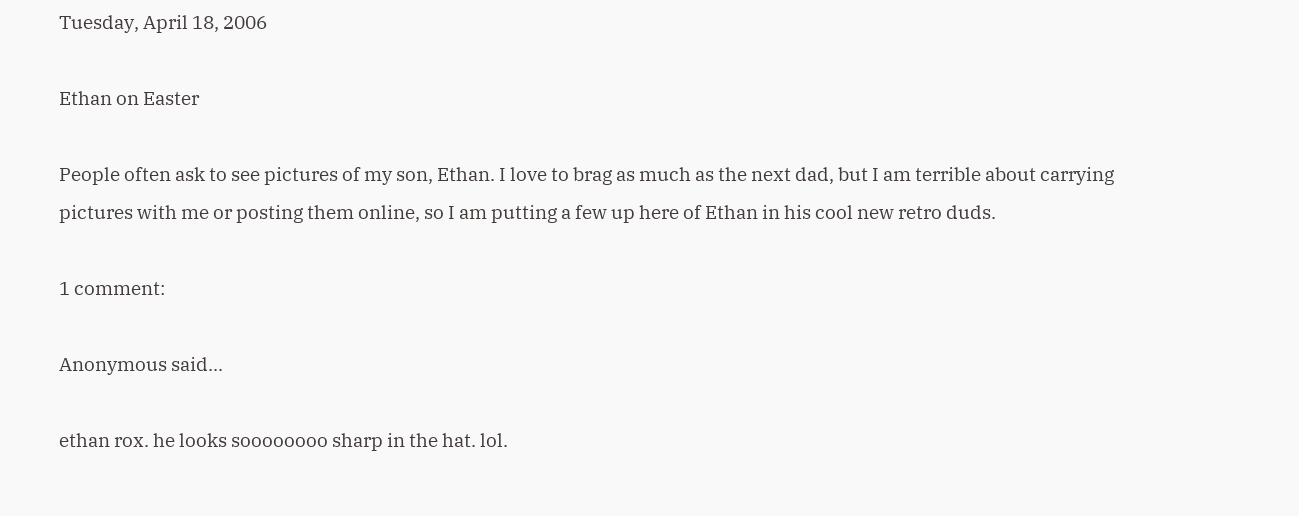Tuesday, April 18, 2006

Ethan on Easter

People often ask to see pictures of my son, Ethan. I love to brag as much as the next dad, but I am terrible about carrying pictures with me or posting them online, so I am putting a few up here of Ethan in his cool new retro duds.

1 comment:

Anonymous said...

ethan rox. he looks soooooooo sharp in the hat. lol.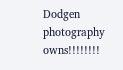Dodgen photography owns!!!!!!!!